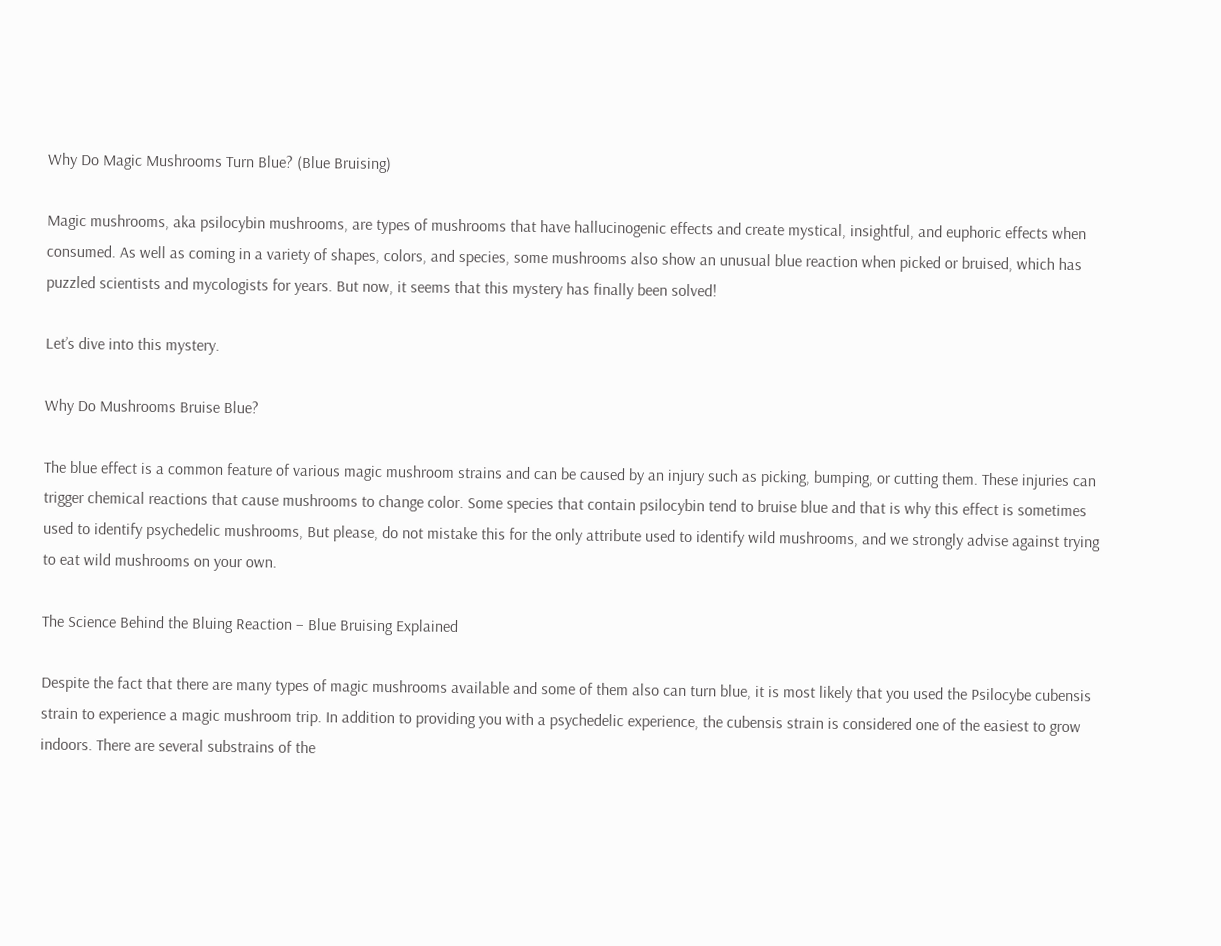Why Do Magic Mushrooms Turn Blue? (Blue Bruising)

Magic mushrooms, aka psilocybin mushrooms, are types of mushrooms that have hallucinogenic effects and create mystical, insightful, and euphoric effects when consumed. As well as coming in a variety of shapes, colors, and species, some mushrooms also show an unusual blue reaction when picked or bruised, which has puzzled scientists and mycologists for years. But now, it seems that this mystery has finally been solved!

Let’s dive into this mystery.

Why Do Mushrooms Bruise Blue?

The blue effect is a common feature of various magic mushroom strains and can be caused by an injury such as picking, bumping, or cutting them. These injuries can trigger chemical reactions that cause mushrooms to change color. Some species that contain psilocybin tend to bruise blue and that is why this effect is sometimes used to identify psychedelic mushrooms, But please, do not mistake this for the only attribute used to identify wild mushrooms, and we strongly advise against trying to eat wild mushrooms on your own.

The Science Behind the Bluing Reaction – Blue Bruising Explained

Despite the fact that there are many types of magic mushrooms available and some of them also can turn blue, it is most likely that you used the Psilocybe cubensis strain to experience a magic mushroom trip. In addition to providing you with a psychedelic experience, the cubensis strain is considered one of the easiest to grow indoors. There are several substrains of the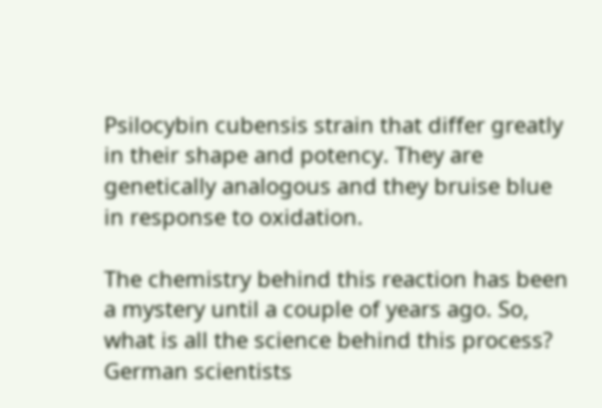Psilocybin cubensis strain that differ greatly in their shape and potency. They are genetically analogous and they bruise blue in response to oxidation.

The chemistry behind this reaction has been a mystery until a couple of years ago. So, what is all the science behind this process? German scientists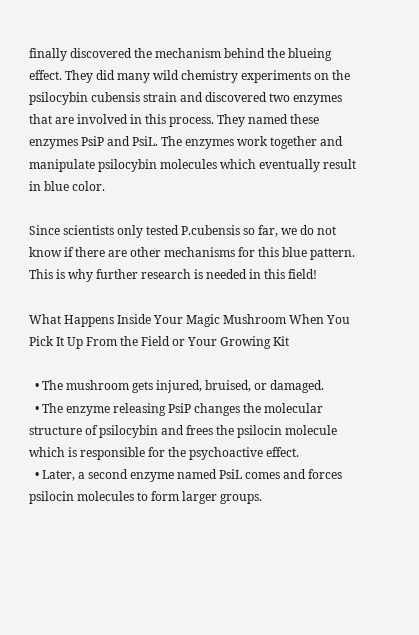finally discovered the mechanism behind the blueing effect. They did many wild chemistry experiments on the psilocybin cubensis strain and discovered two enzymes that are involved in this process. They named these enzymes PsiP and PsiL. The enzymes work together and manipulate psilocybin molecules which eventually result in blue color.

Since scientists only tested P.cubensis so far, we do not know if there are other mechanisms for this blue pattern. This is why further research is needed in this field!

What Happens Inside Your Magic Mushroom When You Pick It Up From the Field or Your Growing Kit

  • The mushroom gets injured, bruised, or damaged.
  • The enzyme releasing PsiP changes the molecular structure of psilocybin and frees the psilocin molecule which is responsible for the psychoactive effect.
  • Later, a second enzyme named PsiL comes and forces psilocin molecules to form larger groups.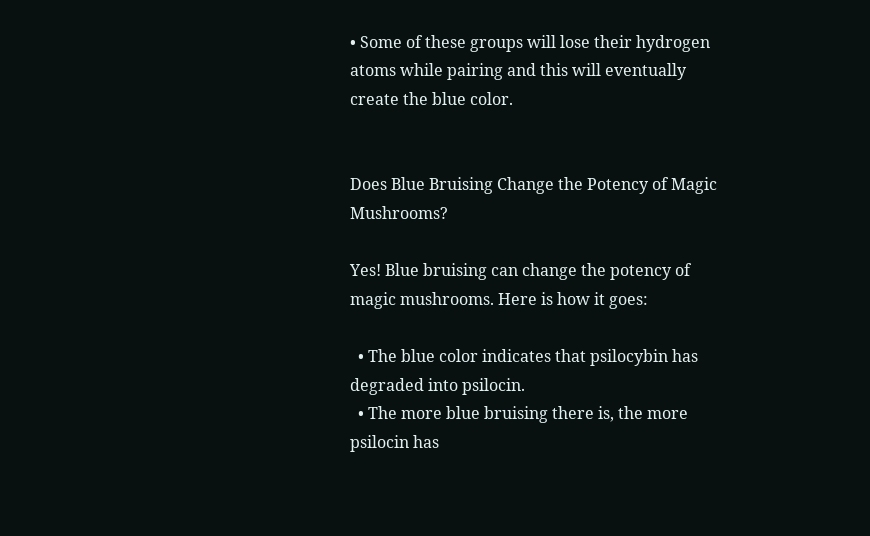• Some of these groups will lose their hydrogen atoms while pairing and this will eventually create the blue color.


Does Blue Bruising Change the Potency of Magic Mushrooms?

Yes! Blue bruising can change the potency of magic mushrooms. Here is how it goes:

  • The blue color indicates that psilocybin has degraded into psilocin.
  • The more blue bruising there is, the more psilocin has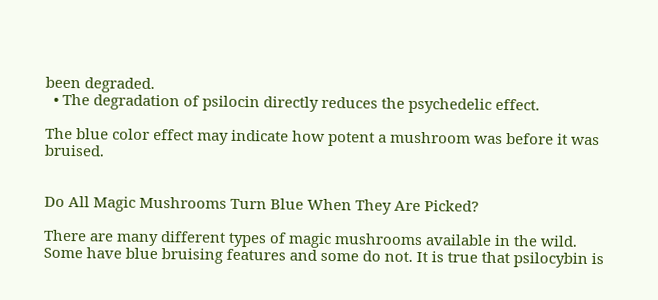been degraded.
  • The degradation of psilocin directly reduces the psychedelic effect.

The blue color effect may indicate how potent a mushroom was before it was bruised.


Do All Magic Mushrooms Turn Blue When They Are Picked?

There are many different types of magic mushrooms available in the wild. Some have blue bruising features and some do not. It is true that psilocybin is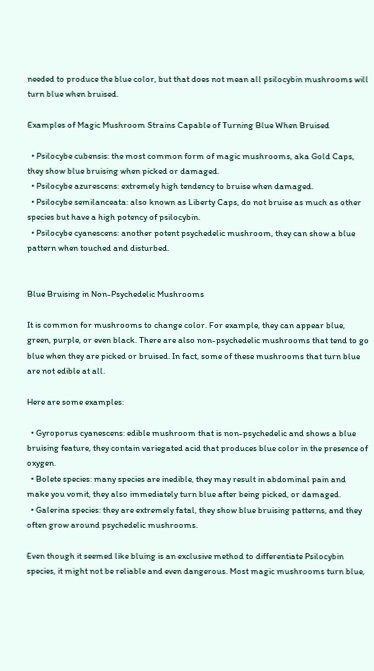needed to produce the blue color, but that does not mean all psilocybin mushrooms will turn blue when bruised.

Examples of Magic Mushroom Strains Capable of Turning Blue When Bruised

  • Psilocybe cubensis: the most common form of magic mushrooms, aka Gold Caps, they show blue bruising when picked or damaged.
  • Psilocybe azurescens: extremely high tendency to bruise when damaged.
  • Psilocybe semilanceata: also known as Liberty Caps, do not bruise as much as other species but have a high potency of psilocybin.
  • Psilocybe cyanescens: another potent psychedelic mushroom, they can show a blue pattern when touched and disturbed.


Blue Bruising in Non-Psychedelic Mushrooms

It is common for mushrooms to change color. For example, they can appear blue, green, purple, or even black. There are also non-psychedelic mushrooms that tend to go blue when they are picked or bruised. In fact, some of these mushrooms that turn blue are not edible at all.

Here are some examples:

  • Gyroporus cyanescens: edible mushroom that is non-psychedelic and shows a blue bruising feature, they contain variegated acid that produces blue color in the presence of oxygen.
  • Bolete species: many species are inedible, they may result in abdominal pain and make you vomit, they also immediately turn blue after being picked, or damaged.
  • Galerina species: they are extremely fatal, they show blue bruising patterns, and they often grow around psychedelic mushrooms.

Even though it seemed like bluing is an exclusive method to differentiate Psilocybin species, it might not be reliable and even dangerous. Most magic mushrooms turn blue,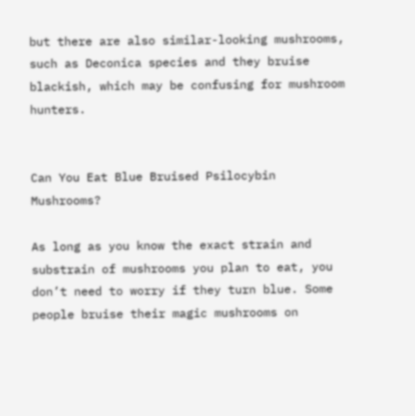but there are also similar-looking mushrooms, such as Deconica species and they bruise blackish, which may be confusing for mushroom hunters.


Can You Eat Blue Bruised Psilocybin Mushrooms?

As long as you know the exact strain and substrain of mushrooms you plan to eat, you don’t need to worry if they turn blue. Some people bruise their magic mushrooms on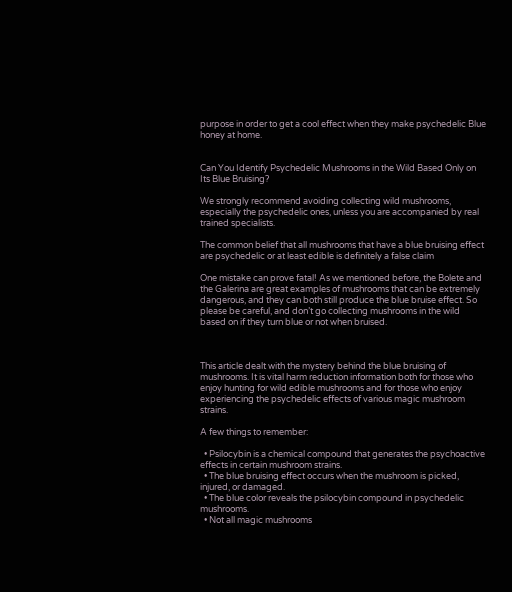purpose in order to get a cool effect when they make psychedelic Blue honey at home.


Can You Identify Psychedelic Mushrooms in the Wild Based Only on Its Blue Bruising?

We strongly recommend avoiding collecting wild mushrooms, especially the psychedelic ones, unless you are accompanied by real trained specialists.

The common belief that all mushrooms that have a blue bruising effect are psychedelic or at least edible is definitely a false claim

One mistake can prove fatal! As we mentioned before, the Bolete and the Galerina are great examples of mushrooms that can be extremely dangerous, and they can both still produce the blue bruise effect. So please be careful, and don’t go collecting mushrooms in the wild based on if they turn blue or not when bruised.



This article dealt with the mystery behind the blue bruising of mushrooms. It is vital harm reduction information both for those who enjoy hunting for wild edible mushrooms and for those who enjoy experiencing the psychedelic effects of various magic mushroom strains.

A few things to remember:

  • Psilocybin is a chemical compound that generates the psychoactive effects in certain mushroom strains.
  • The blue bruising effect occurs when the mushroom is picked, injured, or damaged.
  • The blue color reveals the psilocybin compound in psychedelic mushrooms.
  • Not all magic mushrooms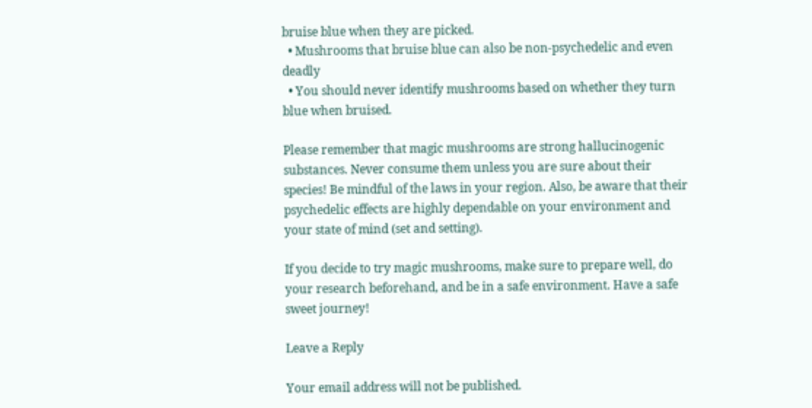bruise blue when they are picked.
  • Mushrooms that bruise blue can also be non-psychedelic and even deadly
  • You should never identify mushrooms based on whether they turn blue when bruised.

Please remember that magic mushrooms are strong hallucinogenic substances. Never consume them unless you are sure about their species! Be mindful of the laws in your region. Also, be aware that their psychedelic effects are highly dependable on your environment and your state of mind (set and setting).

If you decide to try magic mushrooms, make sure to prepare well, do your research beforehand, and be in a safe environment. Have a safe sweet journey!

Leave a Reply

Your email address will not be published.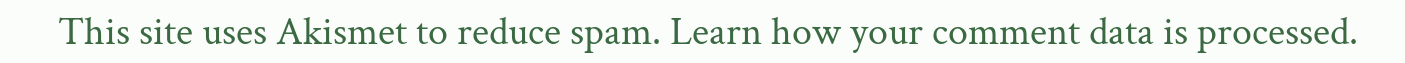This site uses Akismet to reduce spam. Learn how your comment data is processed.